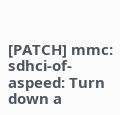[PATCH] mmc: sdhci-of-aspeed: Turn down a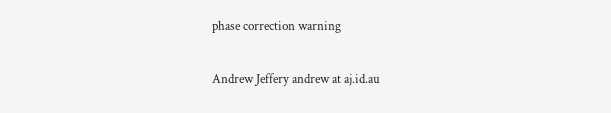phase correction warning

Andrew Jeffery andrew at aj.id.au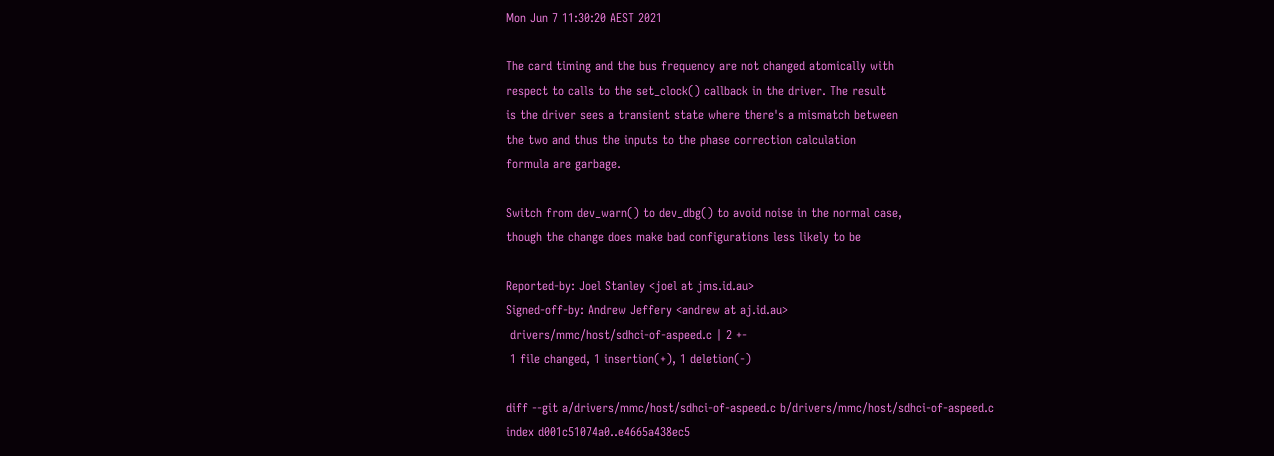Mon Jun 7 11:30:20 AEST 2021

The card timing and the bus frequency are not changed atomically with
respect to calls to the set_clock() callback in the driver. The result
is the driver sees a transient state where there's a mismatch between
the two and thus the inputs to the phase correction calculation
formula are garbage.

Switch from dev_warn() to dev_dbg() to avoid noise in the normal case,
though the change does make bad configurations less likely to be

Reported-by: Joel Stanley <joel at jms.id.au>
Signed-off-by: Andrew Jeffery <andrew at aj.id.au>
 drivers/mmc/host/sdhci-of-aspeed.c | 2 +-
 1 file changed, 1 insertion(+), 1 deletion(-)

diff --git a/drivers/mmc/host/sdhci-of-aspeed.c b/drivers/mmc/host/sdhci-of-aspeed.c
index d001c51074a0..e4665a438ec5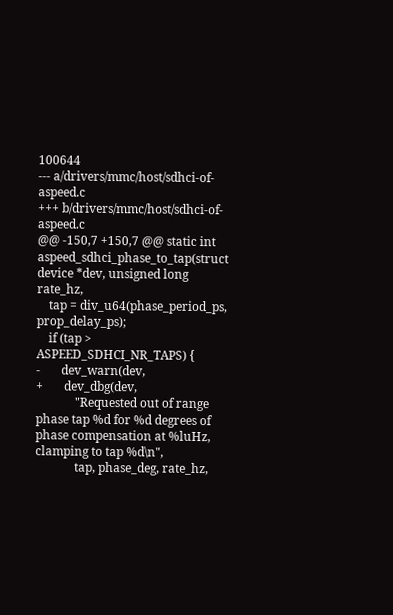100644
--- a/drivers/mmc/host/sdhci-of-aspeed.c
+++ b/drivers/mmc/host/sdhci-of-aspeed.c
@@ -150,7 +150,7 @@ static int aspeed_sdhci_phase_to_tap(struct device *dev, unsigned long rate_hz,
    tap = div_u64(phase_period_ps, prop_delay_ps);
    if (tap > ASPEED_SDHCI_NR_TAPS) {
-       dev_warn(dev,
+       dev_dbg(dev,
             "Requested out of range phase tap %d for %d degrees of phase compensation at %luHz, clamping to tap %d\n",
             tap, phase_deg, rate_hz,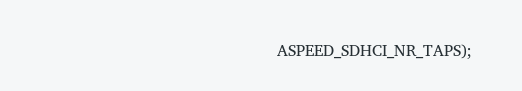ASPEED_SDHCI_NR_TAPS);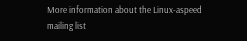More information about the Linux-aspeed mailing list